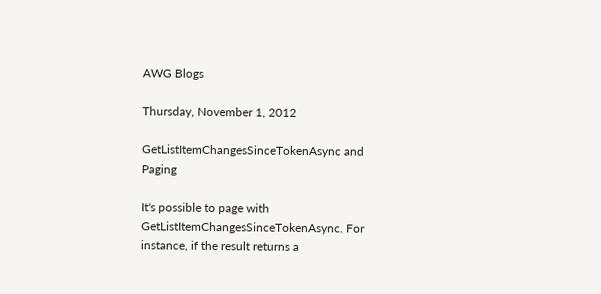AWG Blogs

Thursday, November 1, 2012

GetListItemChangesSinceTokenAsync and Paging

It's possible to page with GetListItemChangesSinceTokenAsync. For instance, if the result returns a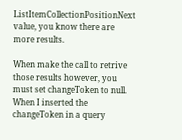ListItemCollectionPositionNext value, you know there are more results.

When make the call to retrive those results however, you must set changeToken to null. When I inserted the changeToken in a query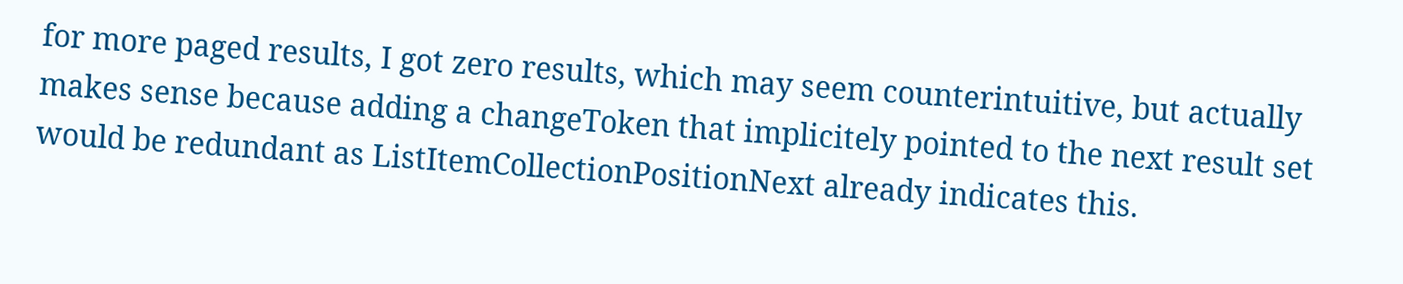for more paged results, I got zero results, which may seem counterintuitive, but actually makes sense because adding a changeToken that implicitely pointed to the next result set would be redundant as ListItemCollectionPositionNext already indicates this.